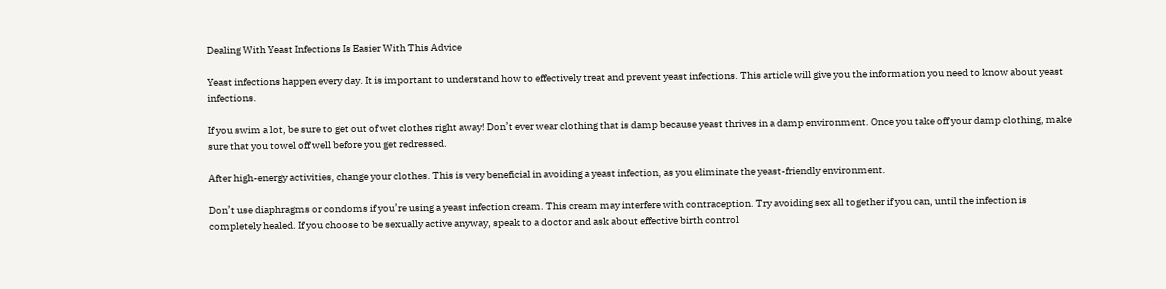Dealing With Yeast Infections Is Easier With This Advice

Yeast infections happen every day. It is important to understand how to effectively treat and prevent yeast infections. This article will give you the information you need to know about yeast infections.

If you swim a lot, be sure to get out of wet clothes right away! Don’t ever wear clothing that is damp because yeast thrives in a damp environment. Once you take off your damp clothing, make sure that you towel off well before you get redressed.

After high-energy activities, change your clothes. This is very beneficial in avoiding a yeast infection, as you eliminate the yeast-friendly environment.

Don’t use diaphragms or condoms if you’re using a yeast infection cream. This cream may interfere with contraception. Try avoiding sex all together if you can, until the infection is completely healed. If you choose to be sexually active anyway, speak to a doctor and ask about effective birth control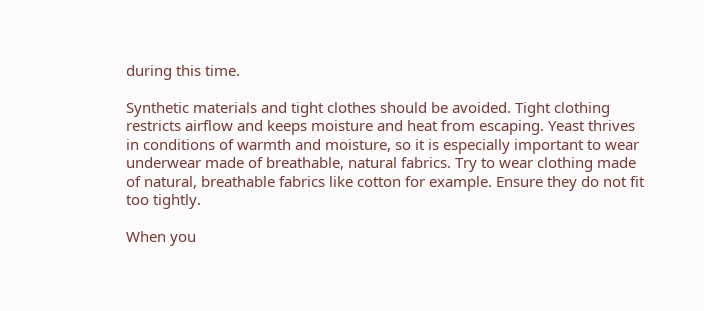during this time.

Synthetic materials and tight clothes should be avoided. Tight clothing restricts airflow and keeps moisture and heat from escaping. Yeast thrives in conditions of warmth and moisture, so it is especially important to wear underwear made of breathable, natural fabrics. Try to wear clothing made of natural, breathable fabrics like cotton for example. Ensure they do not fit too tightly.

When you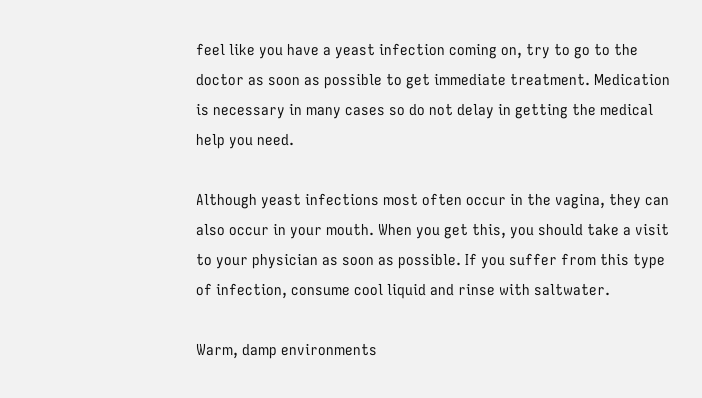feel like you have a yeast infection coming on, try to go to the doctor as soon as possible to get immediate treatment. Medication is necessary in many cases so do not delay in getting the medical help you need.

Although yeast infections most often occur in the vagina, they can also occur in your mouth. When you get this, you should take a visit to your physician as soon as possible. If you suffer from this type of infection, consume cool liquid and rinse with saltwater.

Warm, damp environments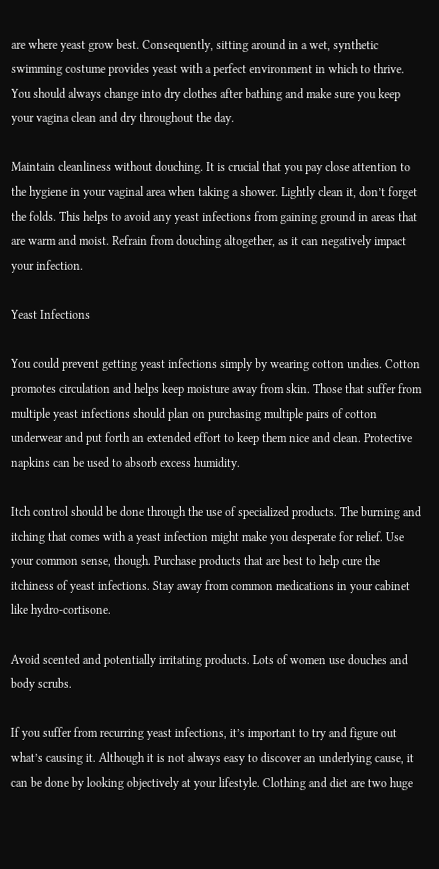are where yeast grow best. Consequently, sitting around in a wet, synthetic swimming costume provides yeast with a perfect environment in which to thrive. You should always change into dry clothes after bathing and make sure you keep your vagina clean and dry throughout the day.

Maintain cleanliness without douching. It is crucial that you pay close attention to the hygiene in your vaginal area when taking a shower. Lightly clean it, don’t forget the folds. This helps to avoid any yeast infections from gaining ground in areas that are warm and moist. Refrain from douching altogether, as it can negatively impact your infection.

Yeast Infections

You could prevent getting yeast infections simply by wearing cotton undies. Cotton promotes circulation and helps keep moisture away from skin. Those that suffer from multiple yeast infections should plan on purchasing multiple pairs of cotton underwear and put forth an extended effort to keep them nice and clean. Protective napkins can be used to absorb excess humidity.

Itch control should be done through the use of specialized products. The burning and itching that comes with a yeast infection might make you desperate for relief. Use your common sense, though. Purchase products that are best to help cure the itchiness of yeast infections. Stay away from common medications in your cabinet like hydro-cortisone.

Avoid scented and potentially irritating products. Lots of women use douches and body scrubs.

If you suffer from recurring yeast infections, it’s important to try and figure out what’s causing it. Although it is not always easy to discover an underlying cause, it can be done by looking objectively at your lifestyle. Clothing and diet are two huge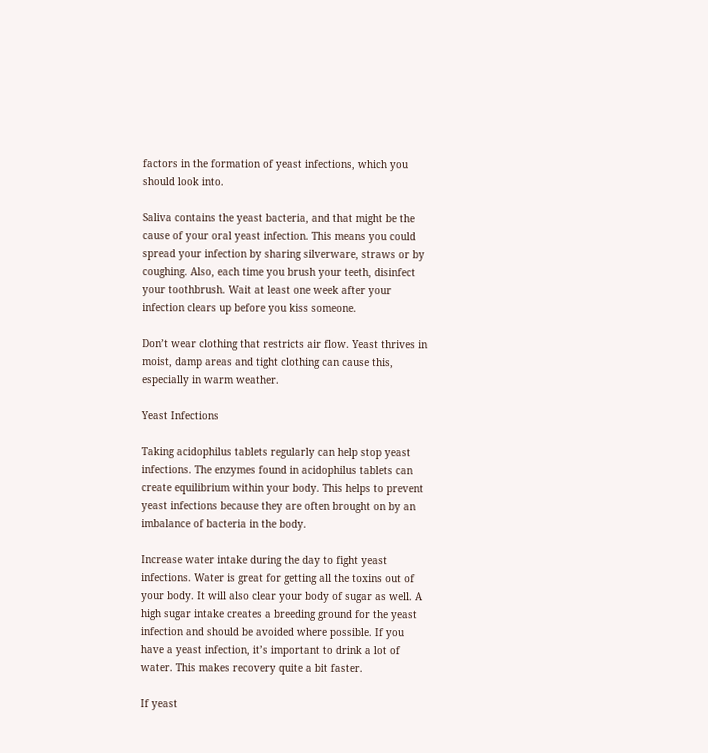factors in the formation of yeast infections, which you should look into.

Saliva contains the yeast bacteria, and that might be the cause of your oral yeast infection. This means you could spread your infection by sharing silverware, straws or by coughing. Also, each time you brush your teeth, disinfect your toothbrush. Wait at least one week after your infection clears up before you kiss someone.

Don’t wear clothing that restricts air flow. Yeast thrives in moist, damp areas and tight clothing can cause this, especially in warm weather.

Yeast Infections

Taking acidophilus tablets regularly can help stop yeast infections. The enzymes found in acidophilus tablets can create equilibrium within your body. This helps to prevent yeast infections because they are often brought on by an imbalance of bacteria in the body.

Increase water intake during the day to fight yeast infections. Water is great for getting all the toxins out of your body. It will also clear your body of sugar as well. A high sugar intake creates a breeding ground for the yeast infection and should be avoided where possible. If you have a yeast infection, it’s important to drink a lot of water. This makes recovery quite a bit faster.

If yeast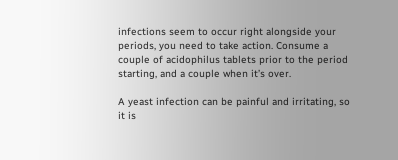infections seem to occur right alongside your periods, you need to take action. Consume a couple of acidophilus tablets prior to the period starting, and a couple when it’s over.

A yeast infection can be painful and irritating, so it is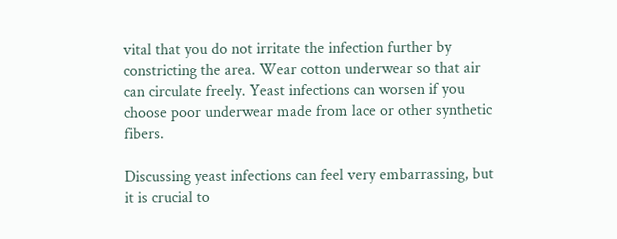vital that you do not irritate the infection further by constricting the area. Wear cotton underwear so that air can circulate freely. Yeast infections can worsen if you choose poor underwear made from lace or other synthetic fibers.

Discussing yeast infections can feel very embarrassing, but it is crucial to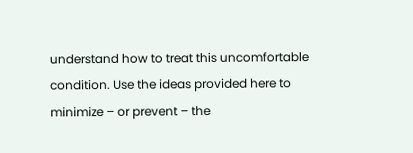understand how to treat this uncomfortable condition. Use the ideas provided here to minimize – or prevent – the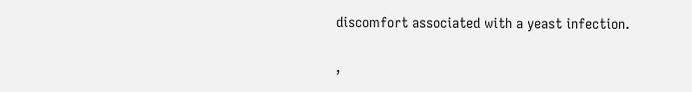discomfort associated with a yeast infection.

,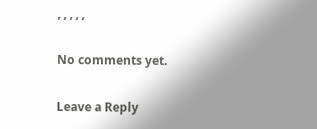, , , , ,

No comments yet.

Leave a Reply